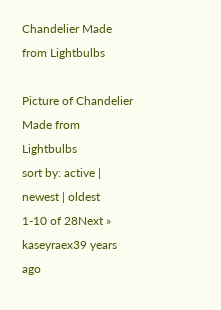Chandelier Made from Lightbulbs

Picture of Chandelier Made from Lightbulbs
sort by: active | newest | oldest
1-10 of 28Next »
kaseyraex39 years ago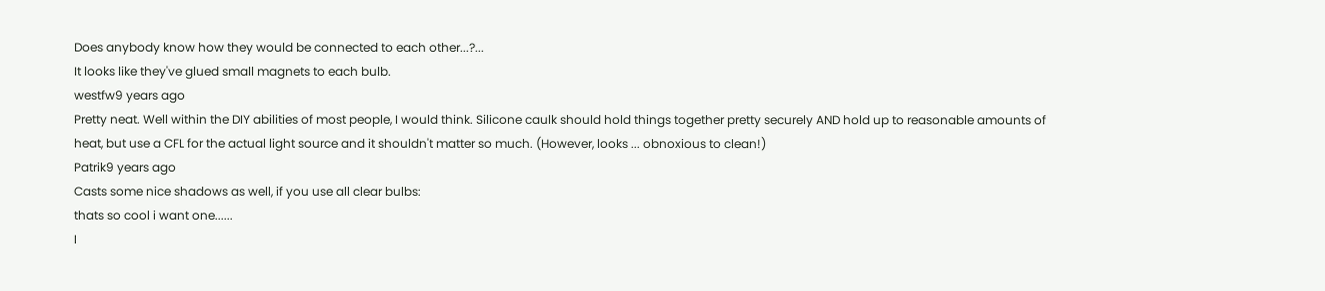Does anybody know how they would be connected to each other...?...
It looks like they've glued small magnets to each bulb.
westfw9 years ago
Pretty neat. Well within the DIY abilities of most people, I would think. Silicone caulk should hold things together pretty securely AND hold up to reasonable amounts of heat, but use a CFL for the actual light source and it shouldn't matter so much. (However, looks ... obnoxious to clean!)
Patrik9 years ago
Casts some nice shadows as well, if you use all clear bulbs:
thats so cool i want one......
I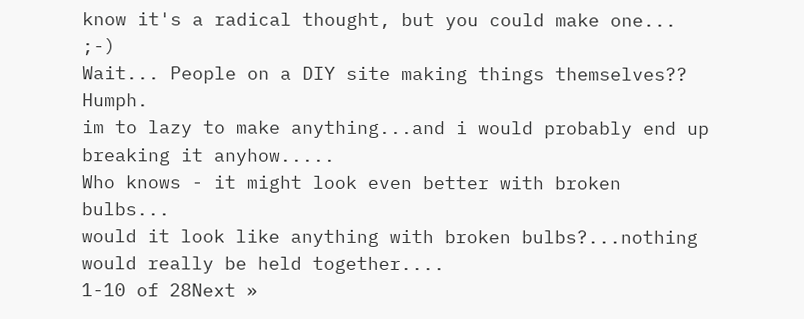know it's a radical thought, but you could make one... ;-)
Wait... People on a DIY site making things themselves?? Humph.
im to lazy to make anything...and i would probably end up breaking it anyhow.....
Who knows - it might look even better with broken bulbs...
would it look like anything with broken bulbs?...nothing would really be held together....
1-10 of 28Next »